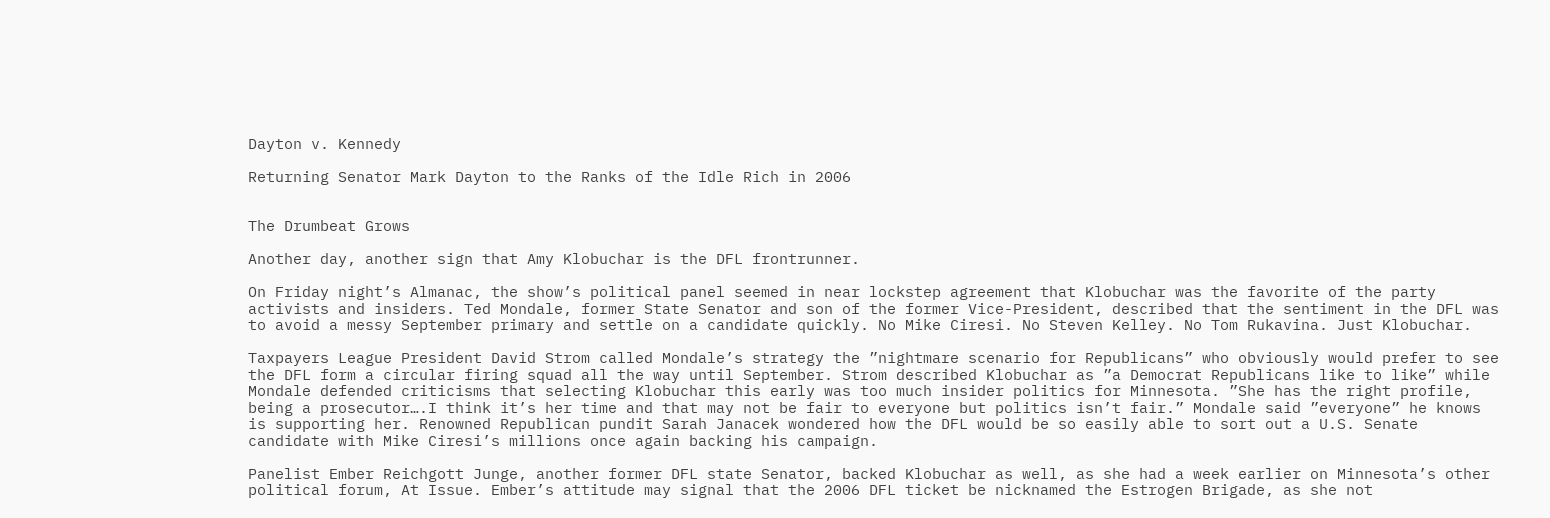Dayton v. Kennedy

Returning Senator Mark Dayton to the Ranks of the Idle Rich in 2006


The Drumbeat Grows

Another day, another sign that Amy Klobuchar is the DFL frontrunner.

On Friday night’s Almanac, the show’s political panel seemed in near lockstep agreement that Klobuchar was the favorite of the party activists and insiders. Ted Mondale, former State Senator and son of the former Vice-President, described that the sentiment in the DFL was to avoid a messy September primary and settle on a candidate quickly. No Mike Ciresi. No Steven Kelley. No Tom Rukavina. Just Klobuchar.

Taxpayers League President David Strom called Mondale’s strategy the ”nightmare scenario for Republicans” who obviously would prefer to see the DFL form a circular firing squad all the way until September. Strom described Klobuchar as ”a Democrat Republicans like to like” while Mondale defended criticisms that selecting Klobuchar this early was too much insider politics for Minnesota. ”She has the right profile, being a prosecutor….I think it’s her time and that may not be fair to everyone but politics isn’t fair.” Mondale said ”everyone” he knows is supporting her. Renowned Republican pundit Sarah Janacek wondered how the DFL would be so easily able to sort out a U.S. Senate candidate with Mike Ciresi’s millions once again backing his campaign.

Panelist Ember Reichgott Junge, another former DFL state Senator, backed Klobuchar as well, as she had a week earlier on Minnesota’s other political forum, At Issue. Ember’s attitude may signal that the 2006 DFL ticket be nicknamed the Estrogen Brigade, as she not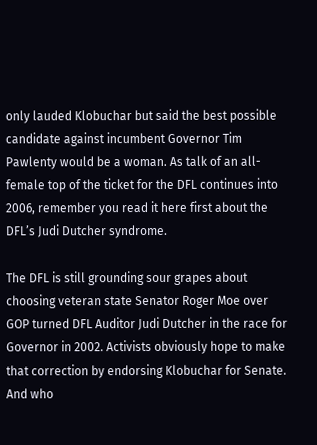only lauded Klobuchar but said the best possible candidate against incumbent Governor Tim Pawlenty would be a woman. As talk of an all-female top of the ticket for the DFL continues into 2006, remember you read it here first about the DFL’s Judi Dutcher syndrome.

The DFL is still grounding sour grapes about choosing veteran state Senator Roger Moe over GOP turned DFL Auditor Judi Dutcher in the race for Governor in 2002. Activists obviously hope to make that correction by endorsing Klobuchar for Senate. And who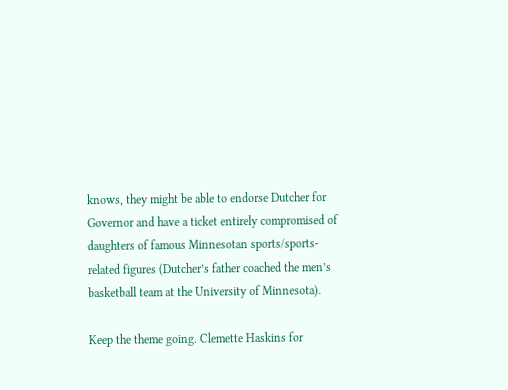knows, they might be able to endorse Dutcher for Governor and have a ticket entirely compromised of daughters of famous Minnesotan sports/sports-related figures (Dutcher’s father coached the men’s basketball team at the University of Minnesota).

Keep the theme going. Clemette Haskins for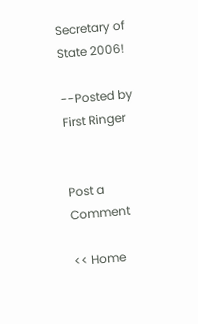Secretary of State 2006!

--Posted by First Ringer


Post a Comment

<< Home